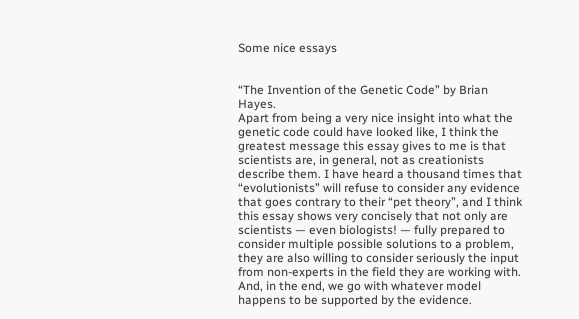Some nice essays


“The Invention of the Genetic Code” by Brian Hayes.
Apart from being a very nice insight into what the genetic code could have looked like, I think the greatest message this essay gives to me is that scientists are, in general, not as creationists describe them. I have heard a thousand times that “evolutionists” will refuse to consider any evidence that goes contrary to their “pet theory”, and I think this essay shows very concisely that not only are scientists — even biologists! — fully prepared to consider multiple possible solutions to a problem, they are also willing to consider seriously the input from non-experts in the field they are working with. And, in the end, we go with whatever model happens to be supported by the evidence.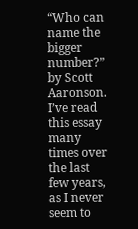“Who can name the bigger number?” by Scott Aaronson.
I’ve read this essay many times over the last few years, as I never seem to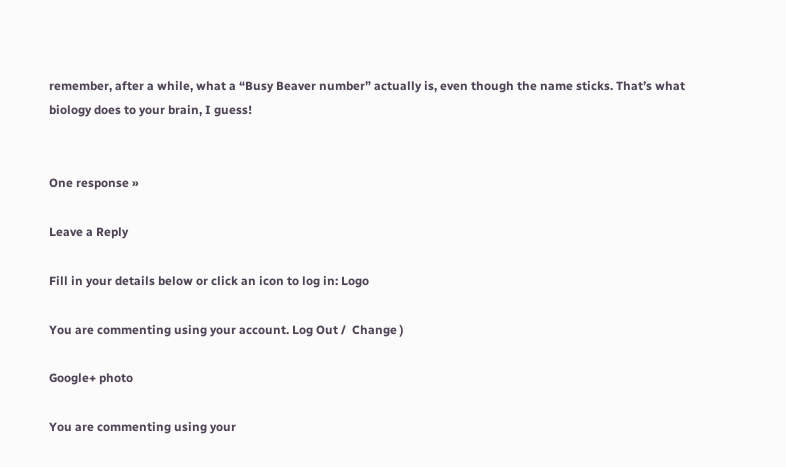remember, after a while, what a “Busy Beaver number” actually is, even though the name sticks. That’s what biology does to your brain, I guess!


One response »

Leave a Reply

Fill in your details below or click an icon to log in: Logo

You are commenting using your account. Log Out /  Change )

Google+ photo

You are commenting using your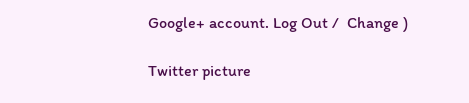Google+ account. Log Out /  Change )

Twitter picture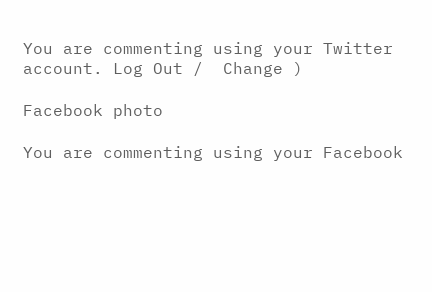You are commenting using your Twitter account. Log Out /  Change )

Facebook photo

You are commenting using your Facebook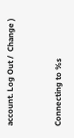account. Log Out /  Change )


Connecting to %s